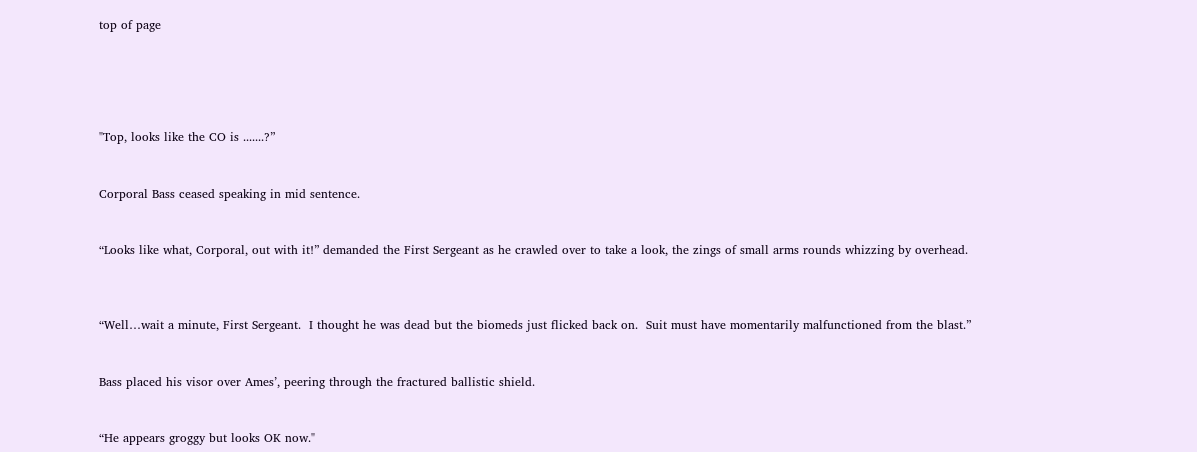top of page





"Top, looks like the CO is .......?”


Corporal Bass ceased speaking in mid sentence.


“Looks like what, Corporal, out with it!” demanded the First Sergeant as he crawled over to take a look, the zings of small arms rounds whizzing by overhead.



“Well…wait a minute, First Sergeant.  I thought he was dead but the biomeds just flicked back on.  Suit must have momentarily malfunctioned from the blast.”


Bass placed his visor over Ames’, peering through the fractured ballistic shield.


“He appears groggy but looks OK now."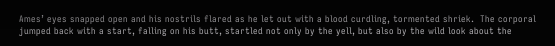Ames’ eyes snapped open and his nostrils flared as he let out with a blood curdling, tormented shriek.  The corporal jumped back with a start, falling on his butt, startled not only by the yell, but also by the wild look about the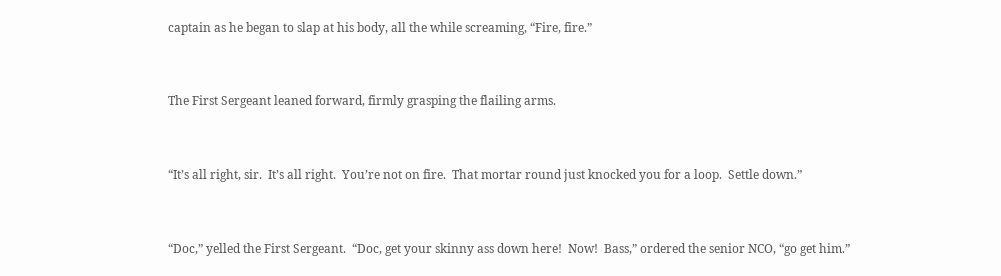captain as he began to slap at his body, all the while screaming, “Fire, fire.”


The First Sergeant leaned forward, firmly grasping the flailing arms.


“It’s all right, sir.  It’s all right.  You’re not on fire.  That mortar round just knocked you for a loop.  Settle down.”


“Doc,” yelled the First Sergeant.  “Doc, get your skinny ass down here!  Now!  Bass,” ordered the senior NCO, “go get him.”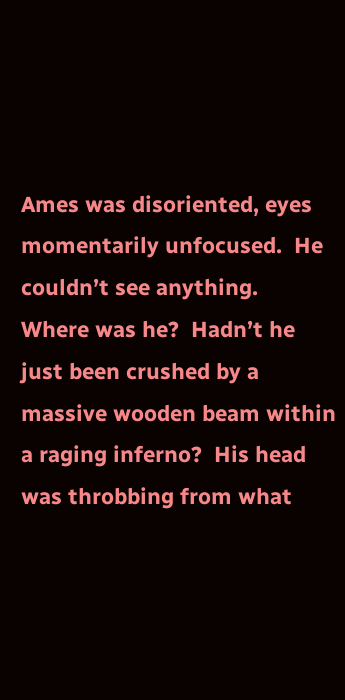Ames was disoriented, eyes momentarily unfocused.  He couldn’t see anything.  Where was he?  Hadn’t he just been crushed by a massive wooden beam within a raging inferno?  His head was throbbing from what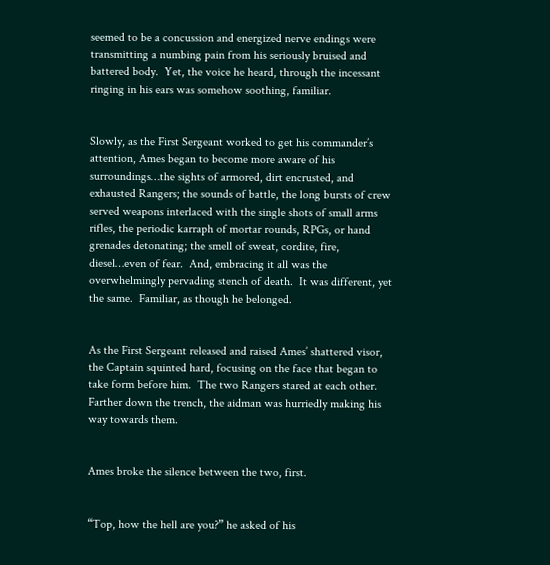seemed to be a concussion and energized nerve endings were transmitting a numbing pain from his seriously bruised and battered body.  Yet, the voice he heard, through the incessant ringing in his ears was somehow soothing, familiar.


Slowly, as the First Sergeant worked to get his commander’s attention, Ames began to become more aware of his surroundings…the sights of armored, dirt encrusted, and exhausted Rangers; the sounds of battle, the long bursts of crew served weapons interlaced with the single shots of small arms rifles, the periodic karraph of mortar rounds, RPGs, or hand grenades detonating; the smell of sweat, cordite, fire, diesel…even of fear.  And, embracing it all was the overwhelmingly pervading stench of death.  It was different, yet the same.  Familiar, as though he belonged.


As the First Sergeant released and raised Ames’ shattered visor, the Captain squinted hard, focusing on the face that began to take form before him.  The two Rangers stared at each other.  Farther down the trench, the aidman was hurriedly making his way towards them.


Ames broke the silence between the two, first.


“Top, how the hell are you?” he asked of his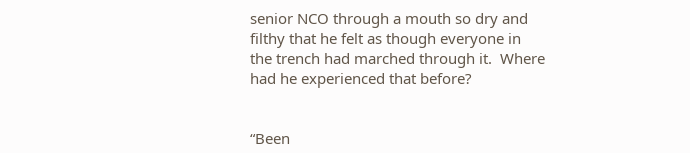senior NCO through a mouth so dry and filthy that he felt as though everyone in the trench had marched through it.  Where had he experienced that before?


“Been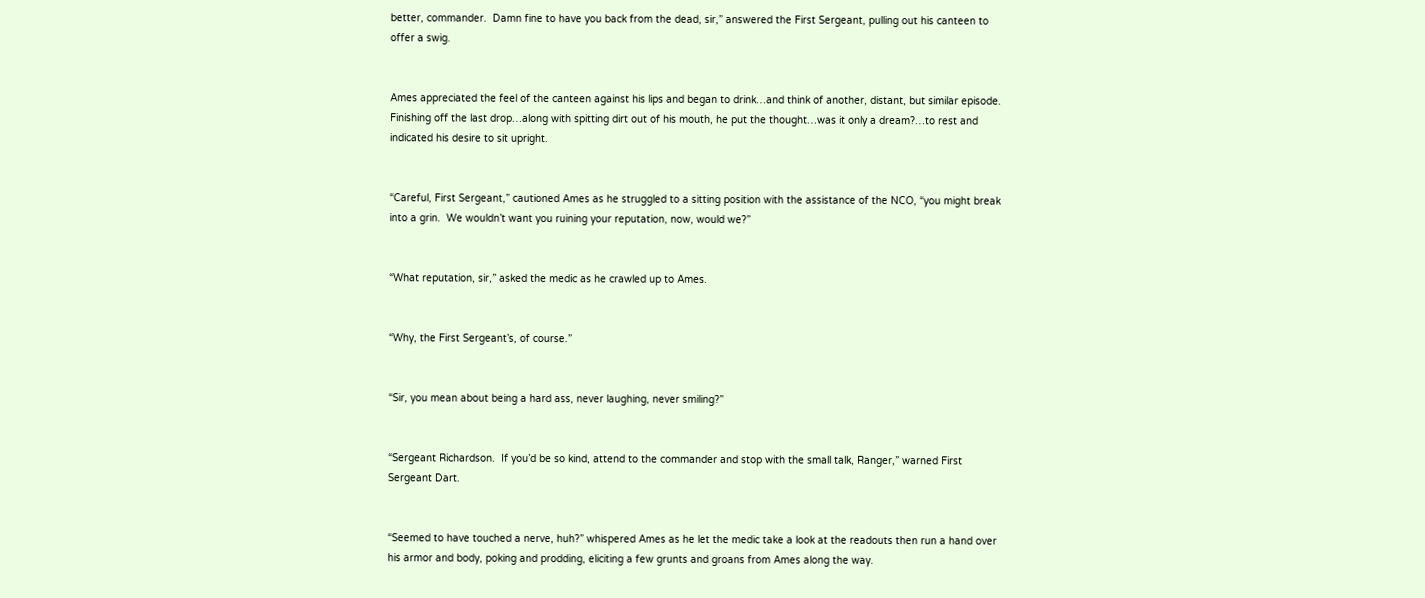better, commander.  Damn fine to have you back from the dead, sir,” answered the First Sergeant, pulling out his canteen to offer a swig.


Ames appreciated the feel of the canteen against his lips and began to drink…and think of another, distant, but similar episode.  Finishing off the last drop…along with spitting dirt out of his mouth, he put the thought…was it only a dream?…to rest and indicated his desire to sit upright.


“Careful, First Sergeant,” cautioned Ames as he struggled to a sitting position with the assistance of the NCO, “you might break into a grin.  We wouldn’t want you ruining your reputation, now, would we?”


“What reputation, sir,” asked the medic as he crawled up to Ames.


“Why, the First Sergeant’s, of course.”


“Sir, you mean about being a hard ass, never laughing, never smiling?”


“Sergeant Richardson.  If you’d be so kind, attend to the commander and stop with the small talk, Ranger,” warned First Sergeant Dart.


“Seemed to have touched a nerve, huh?” whispered Ames as he let the medic take a look at the readouts then run a hand over his armor and body, poking and prodding, eliciting a few grunts and groans from Ames along the way.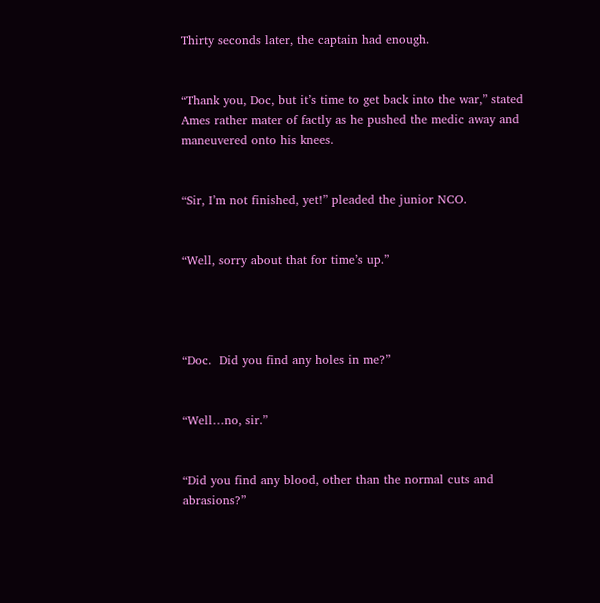Thirty seconds later, the captain had enough.


“Thank you, Doc, but it’s time to get back into the war,” stated Ames rather mater of factly as he pushed the medic away and maneuvered onto his knees.


“Sir, I’m not finished, yet!” pleaded the junior NCO.


“Well, sorry about that for time’s up.”




“Doc.  Did you find any holes in me?”


“Well…no, sir.”


“Did you find any blood, other than the normal cuts and abrasions?”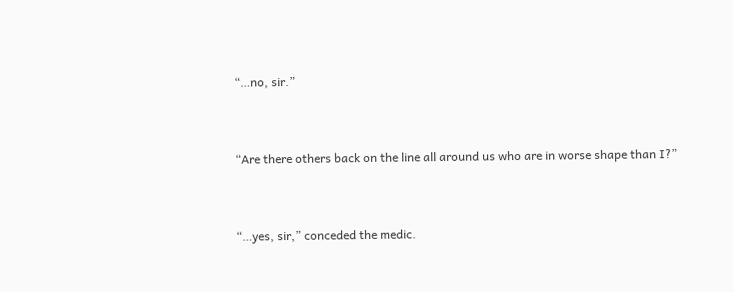“…no, sir.”


“Are there others back on the line all around us who are in worse shape than I?”


“…yes, sir,” conceded the medic.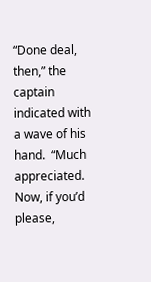“Done deal, then,” the captain indicated with a wave of his hand.  “Much appreciated.  Now, if you’d please,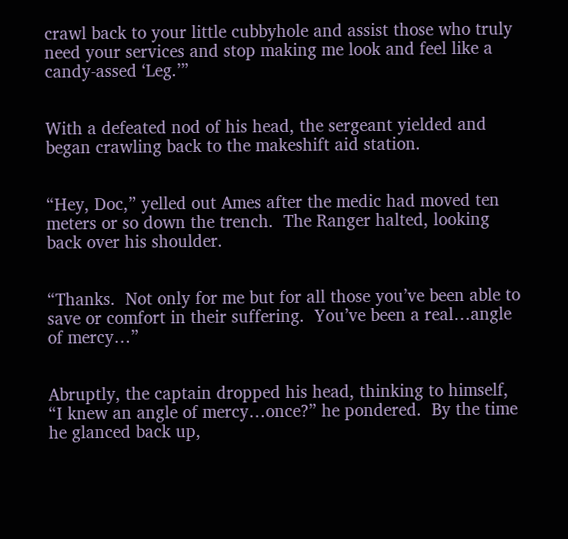crawl back to your little cubbyhole and assist those who truly need your services and stop making me look and feel like a candy-assed ‘Leg.’”


With a defeated nod of his head, the sergeant yielded and began crawling back to the makeshift aid station.


“Hey, Doc,” yelled out Ames after the medic had moved ten meters or so down the trench.  The Ranger halted, looking back over his shoulder.


“Thanks.  Not only for me but for all those you’ve been able to save or comfort in their suffering.  You’ve been a real…angle of mercy…”


Abruptly, the captain dropped his head, thinking to himself, “I knew an angle of mercy…once?” he pondered.  By the time he glanced back up,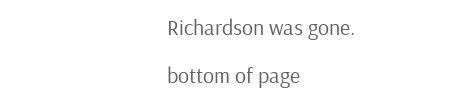Richardson was gone.

bottom of page